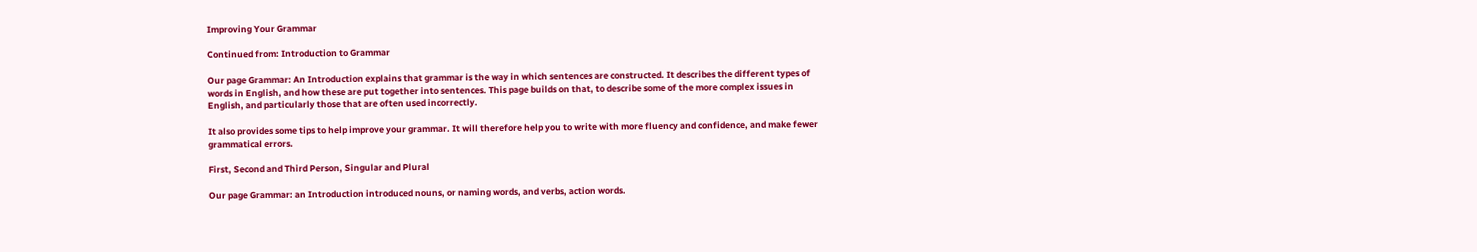Improving Your Grammar

Continued from: Introduction to Grammar

Our page Grammar: An Introduction explains that grammar is the way in which sentences are constructed. It describes the different types of words in English, and how these are put together into sentences. This page builds on that, to describe some of the more complex issues in English, and particularly those that are often used incorrectly.

It also provides some tips to help improve your grammar. It will therefore help you to write with more fluency and confidence, and make fewer grammatical errors.

First, Second and Third Person, Singular and Plural

Our page Grammar: an Introduction introduced nouns, or naming words, and verbs, action words.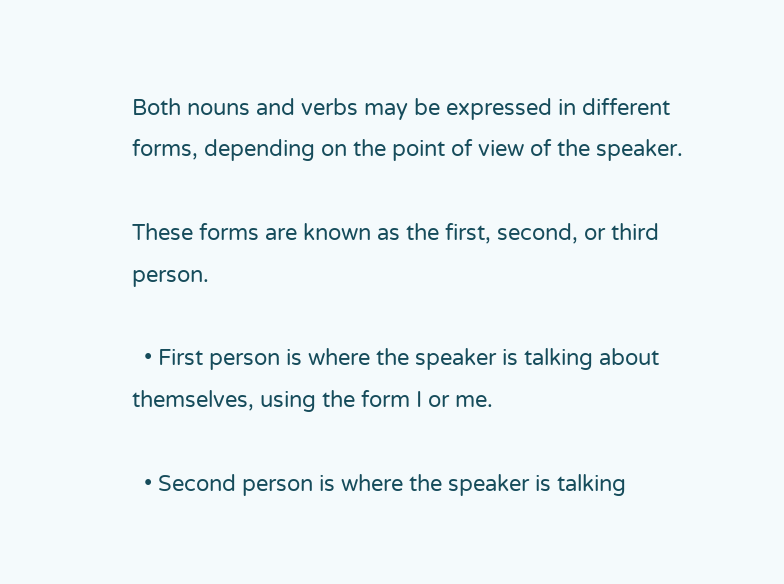Both nouns and verbs may be expressed in different forms, depending on the point of view of the speaker.

These forms are known as the first, second, or third person.

  • First person is where the speaker is talking about themselves, using the form I or me.

  • Second person is where the speaker is talking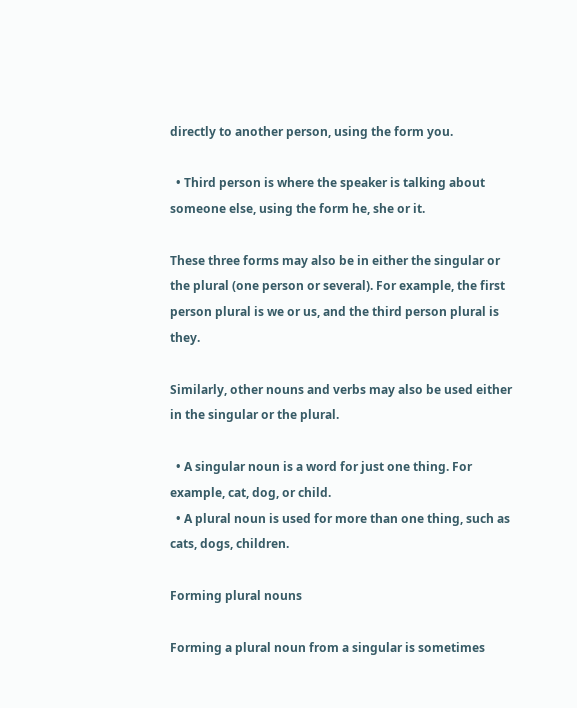directly to another person, using the form you.

  • Third person is where the speaker is talking about someone else, using the form he, she or it.

These three forms may also be in either the singular or the plural (one person or several). For example, the first person plural is we or us, and the third person plural is they.

Similarly, other nouns and verbs may also be used either in the singular or the plural.

  • A singular noun is a word for just one thing. For example, cat, dog, or child.
  • A plural noun is used for more than one thing, such as cats, dogs, children.

Forming plural nouns

Forming a plural noun from a singular is sometimes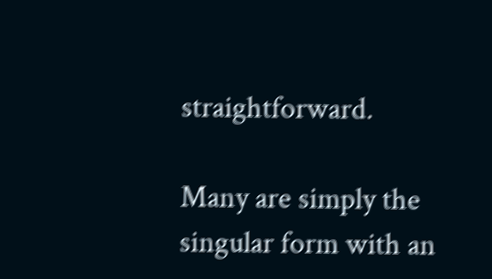straightforward.

Many are simply the singular form with an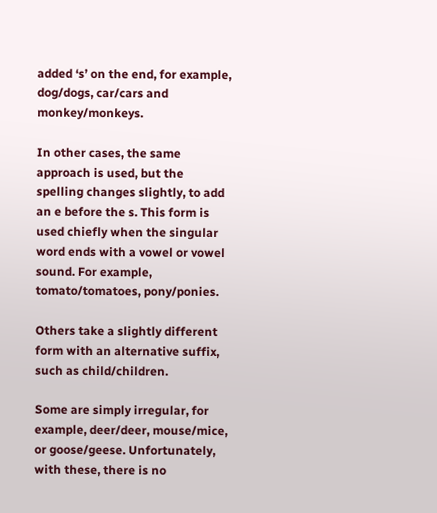added ‘s’ on the end, for example, dog/dogs, car/cars and monkey/monkeys.

In other cases, the same approach is used, but the spelling changes slightly, to add an e before the s. This form is used chiefly when the singular word ends with a vowel or vowel sound. For example, tomato/tomatoes, pony/ponies.

Others take a slightly different form with an alternative suffix, such as child/children.

Some are simply irregular, for example, deer/deer, mouse/mice, or goose/geese. Unfortunately, with these, there is no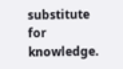substitute for knowledge.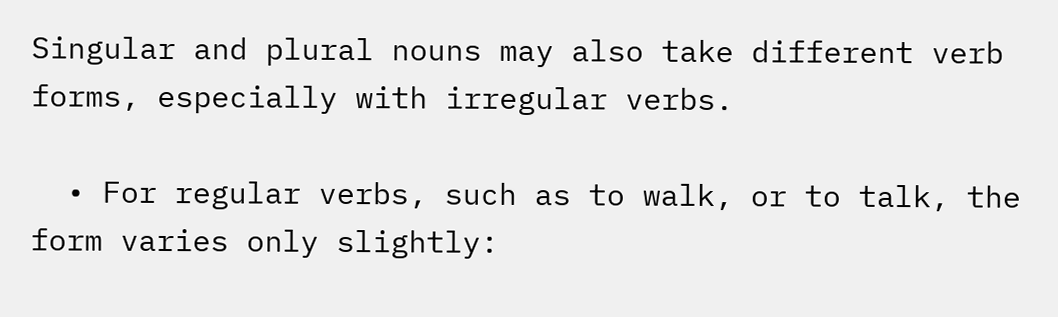Singular and plural nouns may also take different verb forms, especially with irregular verbs.

  • For regular verbs, such as to walk, or to talk, the form varies only slightly: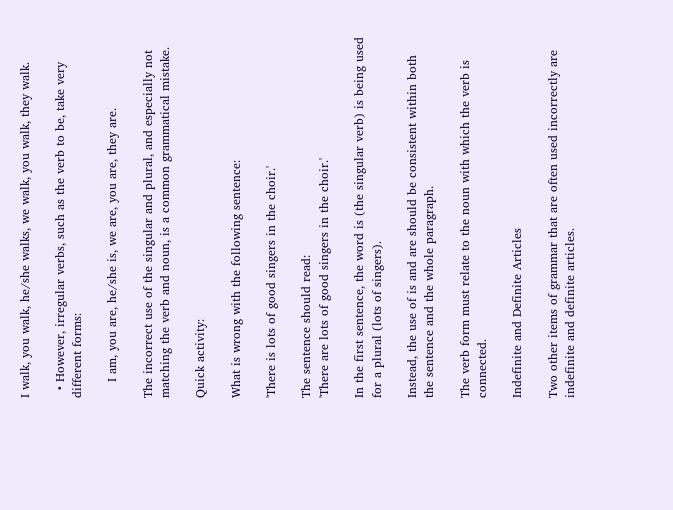I walk, you walk, he/she walks, we walk, you walk, they walk.

  • However, irregular verbs, such as the verb to be, take very different forms:

    I am, you are, he/she is, we are, you are, they are.

The incorrect use of the singular and plural, and especially not matching the verb and noun, is a common grammatical mistake.

Quick activity:

What is wrong with the following sentence:

'There is lots of good singers in the choir.'

The sentence should read:
'There are lots of good singers in the choir.'

In the first sentence, the word is (the singular verb) is being used for a plural (lots of singers).

Instead, the use of is and are should be consistent within both the sentence and the whole paragraph.

The verb form must relate to the noun with which the verb is connected.

Indefinite and Definite Articles

Two other items of grammar that are often used incorrectly are indefinite and definite articles.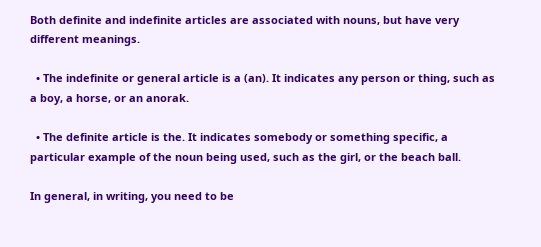Both definite and indefinite articles are associated with nouns, but have very different meanings.

  • The indefinite or general article is a (an). It indicates any person or thing, such as a boy, a horse, or an anorak.

  • The definite article is the. It indicates somebody or something specific, a particular example of the noun being used, such as the girl, or the beach ball.

In general, in writing, you need to be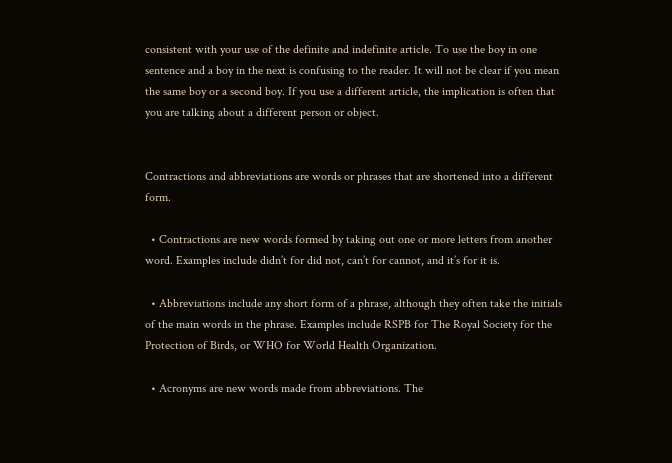consistent with your use of the definite and indefinite article. To use the boy in one sentence and a boy in the next is confusing to the reader. It will not be clear if you mean the same boy or a second boy. If you use a different article, the implication is often that you are talking about a different person or object.


Contractions and abbreviations are words or phrases that are shortened into a different form.

  • Contractions are new words formed by taking out one or more letters from another word. Examples include didn’t for did not, can’t for cannot, and it’s for it is.

  • Abbreviations include any short form of a phrase, although they often take the initials of the main words in the phrase. Examples include RSPB for The Royal Society for the Protection of Birds, or WHO for World Health Organization.

  • Acronyms are new words made from abbreviations. The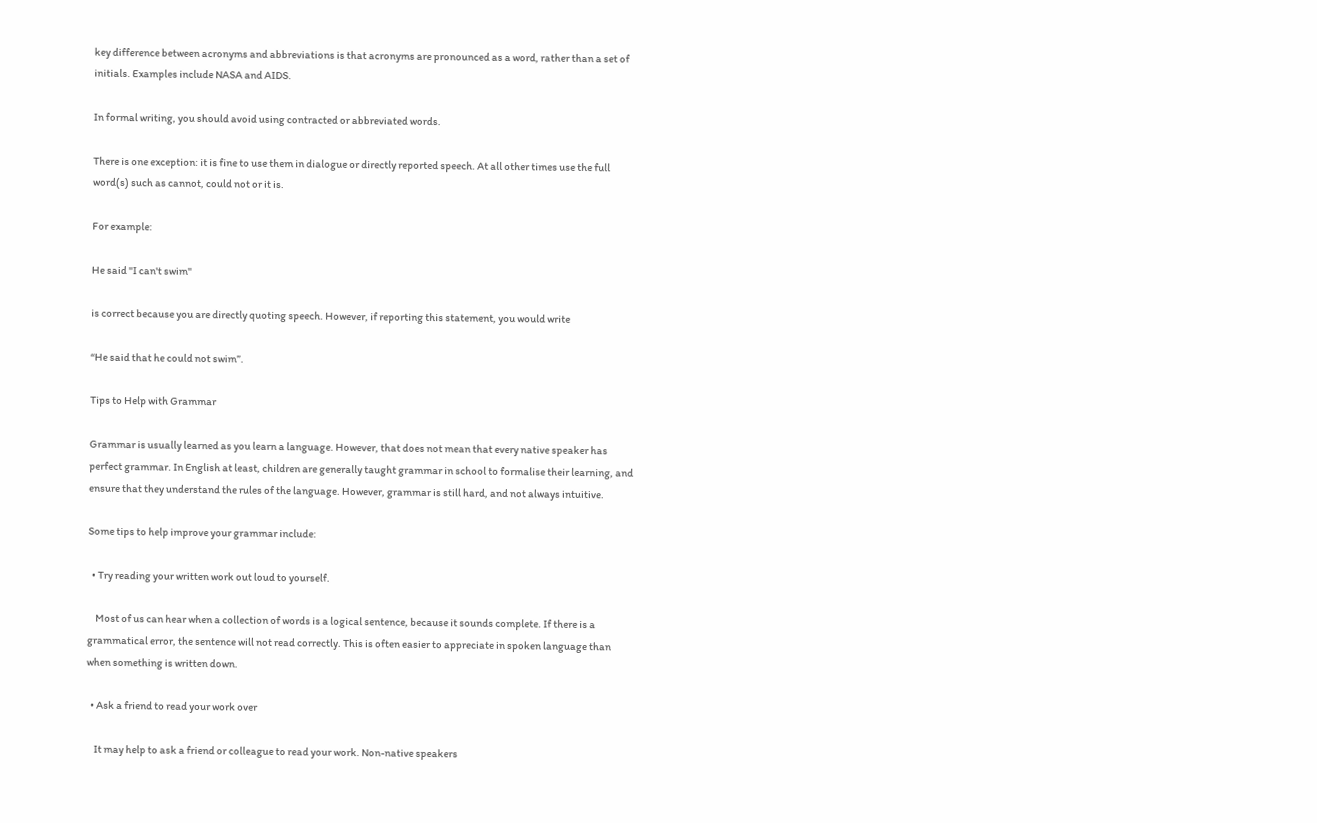key difference between acronyms and abbreviations is that acronyms are pronounced as a word, rather than a set of initials. Examples include NASA and AIDS.

In formal writing, you should avoid using contracted or abbreviated words.

There is one exception: it is fine to use them in dialogue or directly reported speech. At all other times use the full word(s) such as cannot, could not or it is.

For example:

He said "I can't swim"

is correct because you are directly quoting speech. However, if reporting this statement, you would write

“He said that he could not swim”.

Tips to Help with Grammar

Grammar is usually learned as you learn a language. However, that does not mean that every native speaker has perfect grammar. In English at least, children are generally taught grammar in school to formalise their learning, and ensure that they understand the rules of the language. However, grammar is still hard, and not always intuitive.

Some tips to help improve your grammar include:

  • Try reading your written work out loud to yourself.

    Most of us can hear when a collection of words is a logical sentence, because it sounds complete. If there is a grammatical error, the sentence will not read correctly. This is often easier to appreciate in spoken language than when something is written down.

  • Ask a friend to read your work over

    It may help to ask a friend or colleague to read your work. Non-native speakers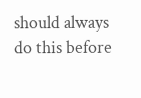should always do this before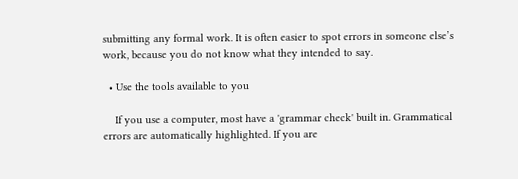submitting any formal work. It is often easier to spot errors in someone else’s work, because you do not know what they intended to say.

  • Use the tools available to you

    If you use a computer, most have a 'grammar check' built in. Grammatical errors are automatically highlighted. If you are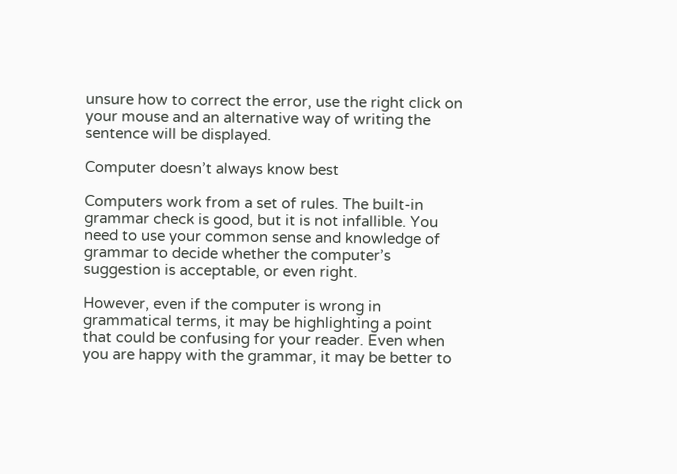unsure how to correct the error, use the right click on your mouse and an alternative way of writing the sentence will be displayed.

Computer doesn’t always know best

Computers work from a set of rules. The built-in grammar check is good, but it is not infallible. You need to use your common sense and knowledge of grammar to decide whether the computer’s suggestion is acceptable, or even right.

However, even if the computer is wrong in grammatical terms, it may be highlighting a point that could be confusing for your reader. Even when you are happy with the grammar, it may be better to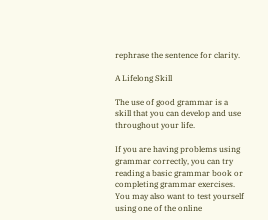rephrase the sentence for clarity.

A Lifelong Skill

The use of good grammar is a skill that you can develop and use throughout your life.

If you are having problems using grammar correctly, you can try reading a basic grammar book or completing grammar exercises. You may also want to test yourself using one of the online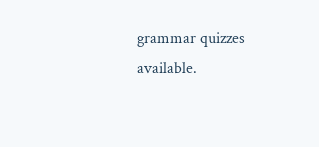grammar quizzes available.